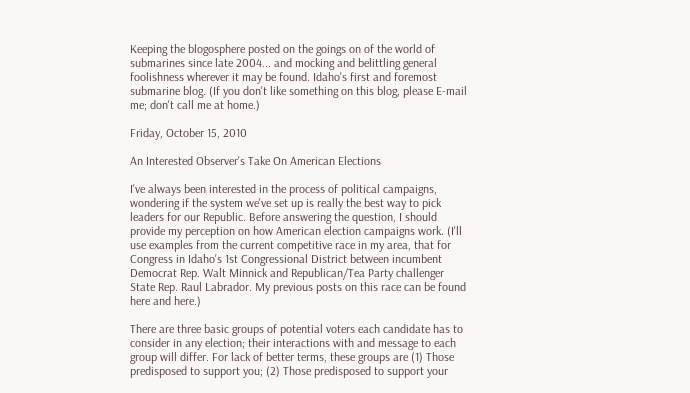Keeping the blogosphere posted on the goings on of the world of submarines since late 2004... and mocking and belittling general foolishness wherever it may be found. Idaho's first and foremost submarine blog. (If you don't like something on this blog, please E-mail me; don't call me at home.)

Friday, October 15, 2010

An Interested Observer's Take On American Elections

I've always been interested in the process of political campaigns, wondering if the system we've set up is really the best way to pick leaders for our Republic. Before answering the question, I should provide my perception on how American election campaigns work. (I'll use examples from the current competitive race in my area, that for Congress in Idaho's 1st Congressional District between incumbent Democrat Rep. Walt Minnick and Republican/Tea Party challenger State Rep. Raul Labrador. My previous posts on this race can be found here and here.)

There are three basic groups of potential voters each candidate has to consider in any election; their interactions with and message to each group will differ. For lack of better terms, these groups are (1) Those predisposed to support you; (2) Those predisposed to support your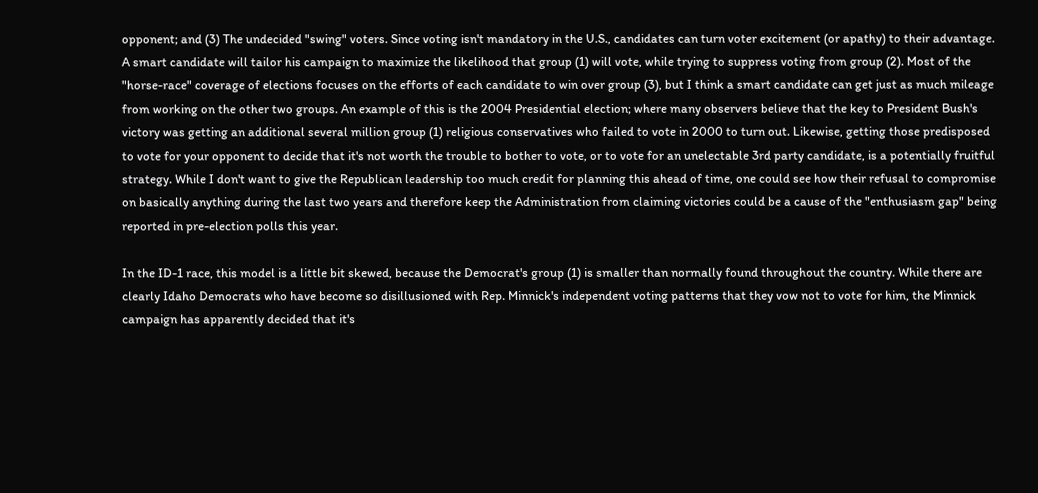opponent; and (3) The undecided "swing" voters. Since voting isn't mandatory in the U.S., candidates can turn voter excitement (or apathy) to their advantage. A smart candidate will tailor his campaign to maximize the likelihood that group (1) will vote, while trying to suppress voting from group (2). Most of the "horse-race" coverage of elections focuses on the efforts of each candidate to win over group (3), but I think a smart candidate can get just as much mileage from working on the other two groups. An example of this is the 2004 Presidential election; where many observers believe that the key to President Bush's victory was getting an additional several million group (1) religious conservatives who failed to vote in 2000 to turn out. Likewise, getting those predisposed to vote for your opponent to decide that it's not worth the trouble to bother to vote, or to vote for an unelectable 3rd party candidate, is a potentially fruitful strategy. While I don't want to give the Republican leadership too much credit for planning this ahead of time, one could see how their refusal to compromise on basically anything during the last two years and therefore keep the Administration from claiming victories could be a cause of the "enthusiasm gap" being reported in pre-election polls this year.

In the ID-1 race, this model is a little bit skewed, because the Democrat's group (1) is smaller than normally found throughout the country. While there are clearly Idaho Democrats who have become so disillusioned with Rep. Minnick's independent voting patterns that they vow not to vote for him, the Minnick campaign has apparently decided that it's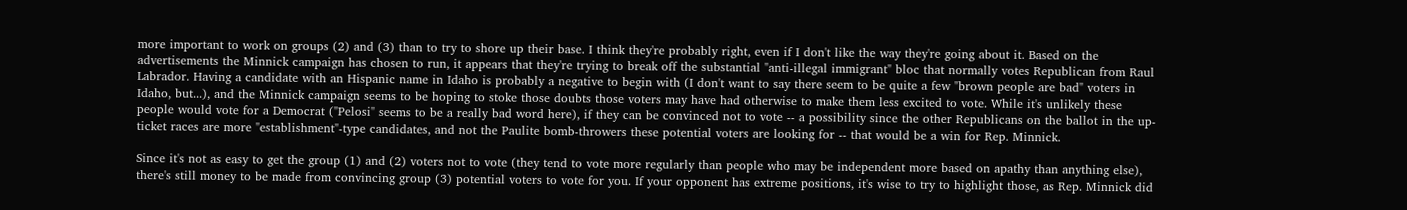more important to work on groups (2) and (3) than to try to shore up their base. I think they're probably right, even if I don't like the way they're going about it. Based on the advertisements the Minnick campaign has chosen to run, it appears that they're trying to break off the substantial "anti-illegal immigrant" bloc that normally votes Republican from Raul Labrador. Having a candidate with an Hispanic name in Idaho is probably a negative to begin with (I don't want to say there seem to be quite a few "brown people are bad" voters in Idaho, but...), and the Minnick campaign seems to be hoping to stoke those doubts those voters may have had otherwise to make them less excited to vote. While it's unlikely these people would vote for a Democrat ("Pelosi" seems to be a really bad word here), if they can be convinced not to vote -- a possibility since the other Republicans on the ballot in the up-ticket races are more "establishment"-type candidates, and not the Paulite bomb-throwers these potential voters are looking for -- that would be a win for Rep. Minnick.

Since it's not as easy to get the group (1) and (2) voters not to vote (they tend to vote more regularly than people who may be independent more based on apathy than anything else), there's still money to be made from convincing group (3) potential voters to vote for you. If your opponent has extreme positions, it's wise to try to highlight those, as Rep. Minnick did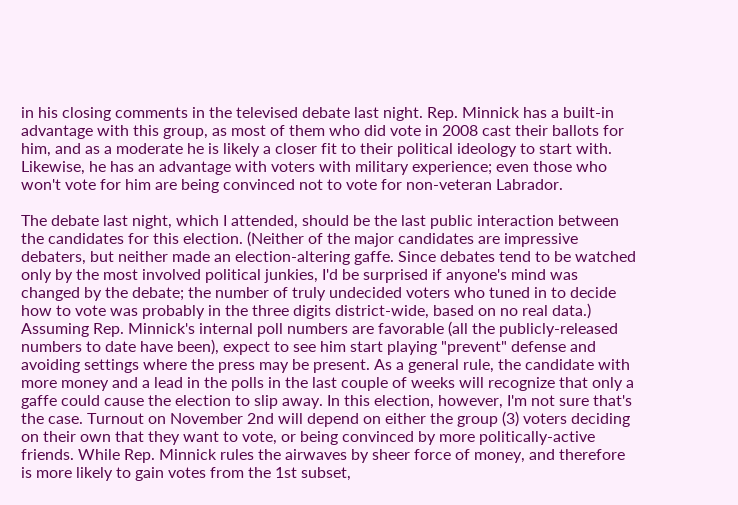in his closing comments in the televised debate last night. Rep. Minnick has a built-in advantage with this group, as most of them who did vote in 2008 cast their ballots for him, and as a moderate he is likely a closer fit to their political ideology to start with. Likewise, he has an advantage with voters with military experience; even those who won't vote for him are being convinced not to vote for non-veteran Labrador.

The debate last night, which I attended, should be the last public interaction between the candidates for this election. (Neither of the major candidates are impressive debaters, but neither made an election-altering gaffe. Since debates tend to be watched only by the most involved political junkies, I'd be surprised if anyone's mind was changed by the debate; the number of truly undecided voters who tuned in to decide how to vote was probably in the three digits district-wide, based on no real data.) Assuming Rep. Minnick's internal poll numbers are favorable (all the publicly-released numbers to date have been), expect to see him start playing "prevent" defense and avoiding settings where the press may be present. As a general rule, the candidate with more money and a lead in the polls in the last couple of weeks will recognize that only a gaffe could cause the election to slip away. In this election, however, I'm not sure that's the case. Turnout on November 2nd will depend on either the group (3) voters deciding on their own that they want to vote, or being convinced by more politically-active friends. While Rep. Minnick rules the airwaves by sheer force of money, and therefore is more likely to gain votes from the 1st subset,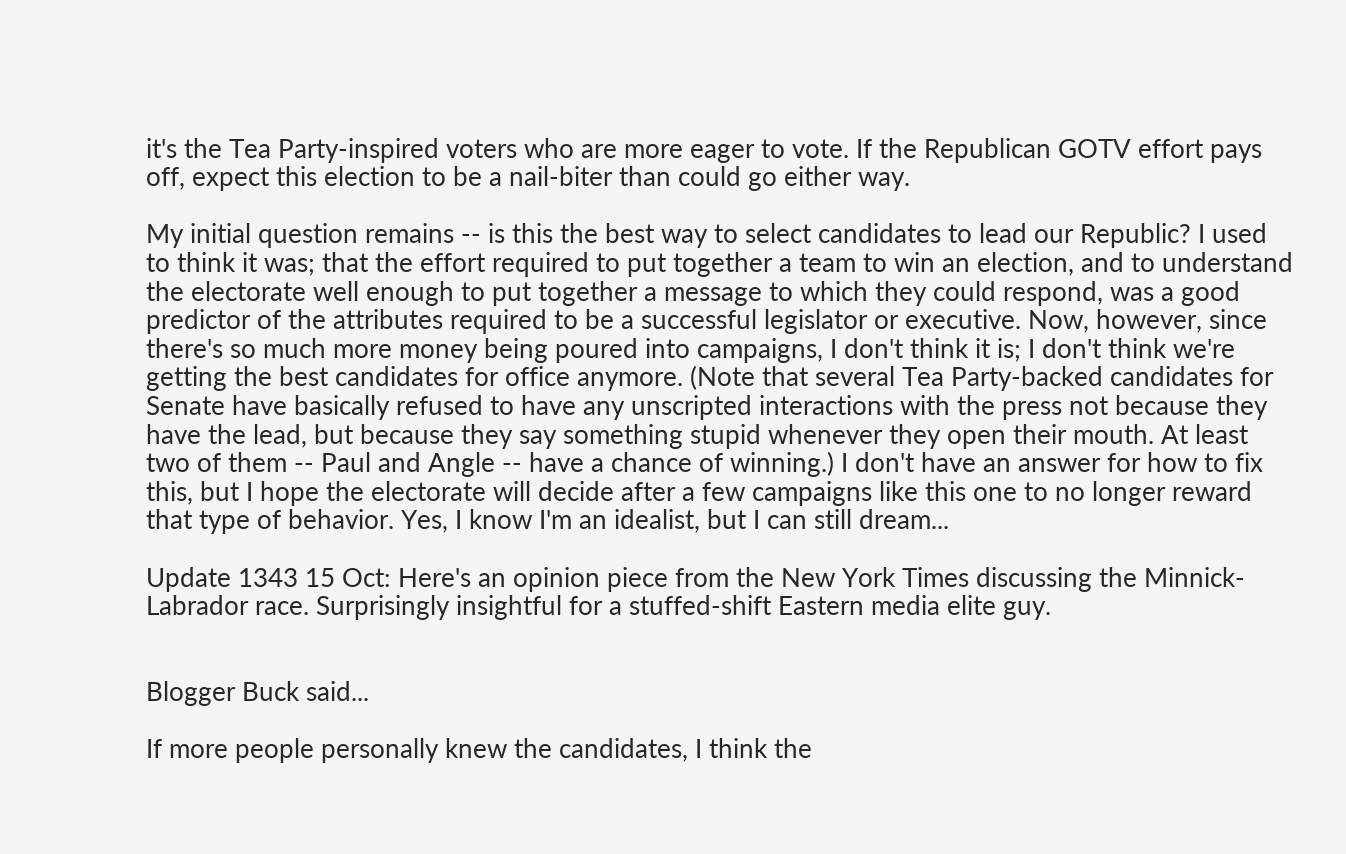it's the Tea Party-inspired voters who are more eager to vote. If the Republican GOTV effort pays off, expect this election to be a nail-biter than could go either way.

My initial question remains -- is this the best way to select candidates to lead our Republic? I used to think it was; that the effort required to put together a team to win an election, and to understand the electorate well enough to put together a message to which they could respond, was a good predictor of the attributes required to be a successful legislator or executive. Now, however, since there's so much more money being poured into campaigns, I don't think it is; I don't think we're getting the best candidates for office anymore. (Note that several Tea Party-backed candidates for Senate have basically refused to have any unscripted interactions with the press not because they have the lead, but because they say something stupid whenever they open their mouth. At least two of them -- Paul and Angle -- have a chance of winning.) I don't have an answer for how to fix this, but I hope the electorate will decide after a few campaigns like this one to no longer reward that type of behavior. Yes, I know I'm an idealist, but I can still dream...

Update 1343 15 Oct: Here's an opinion piece from the New York Times discussing the Minnick-Labrador race. Surprisingly insightful for a stuffed-shift Eastern media elite guy.


Blogger Buck said...

If more people personally knew the candidates, I think the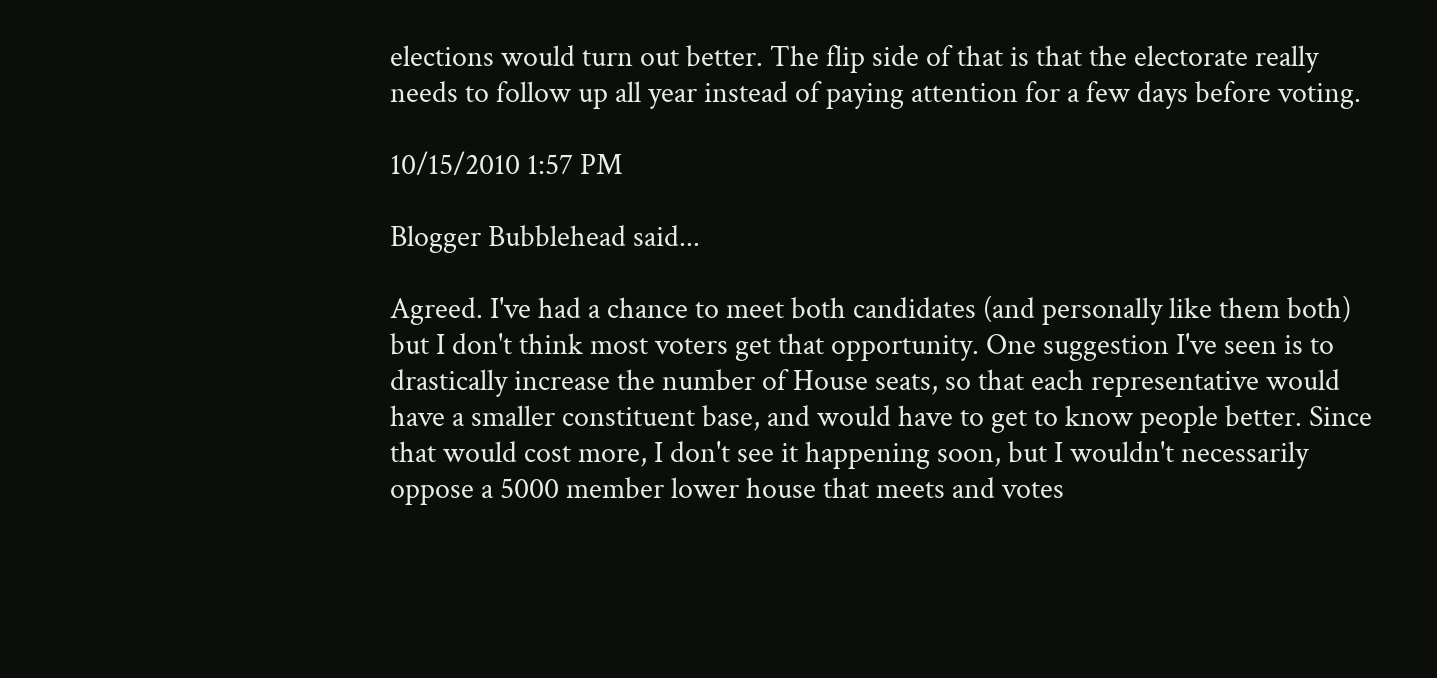elections would turn out better. The flip side of that is that the electorate really needs to follow up all year instead of paying attention for a few days before voting.

10/15/2010 1:57 PM

Blogger Bubblehead said...

Agreed. I've had a chance to meet both candidates (and personally like them both) but I don't think most voters get that opportunity. One suggestion I've seen is to drastically increase the number of House seats, so that each representative would have a smaller constituent base, and would have to get to know people better. Since that would cost more, I don't see it happening soon, but I wouldn't necessarily oppose a 5000 member lower house that meets and votes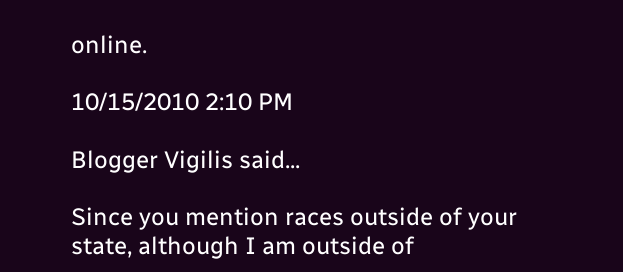online.

10/15/2010 2:10 PM

Blogger Vigilis said...

Since you mention races outside of your state, although I am outside of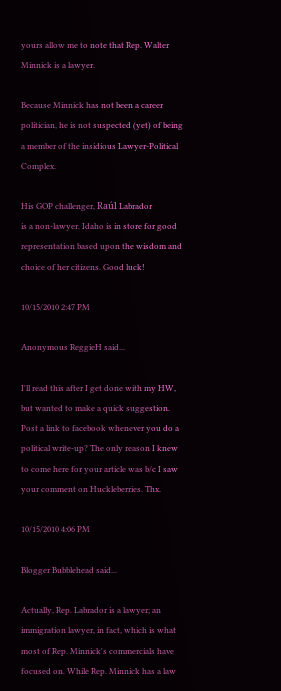yours allow me to note that Rep. Walter Minnick is a lawyer.

Because Minnick has not been a career politician, he is not suspected (yet) of being a member of the insidious Lawyer-Political Complex.

His GOP challenger, Raúl Labrador
is a non-lawyer. Idaho is in store for good representation based upon the wisdom and choice of her citizens. Good luck!

10/15/2010 2:47 PM

Anonymous ReggieH said...

I'll read this after I get done with my HW, but wanted to make a quick suggestion. Post a link to facebook whenever you do a political write-up? The only reason I knew to come here for your article was b/c I saw your comment on Huckleberries. Thx.

10/15/2010 4:06 PM

Blogger Bubblehead said...

Actually, Rep. Labrador is a lawyer; an immigration lawyer, in fact, which is what most of Rep. Minnick's commercials have focused on. While Rep. Minnick has a law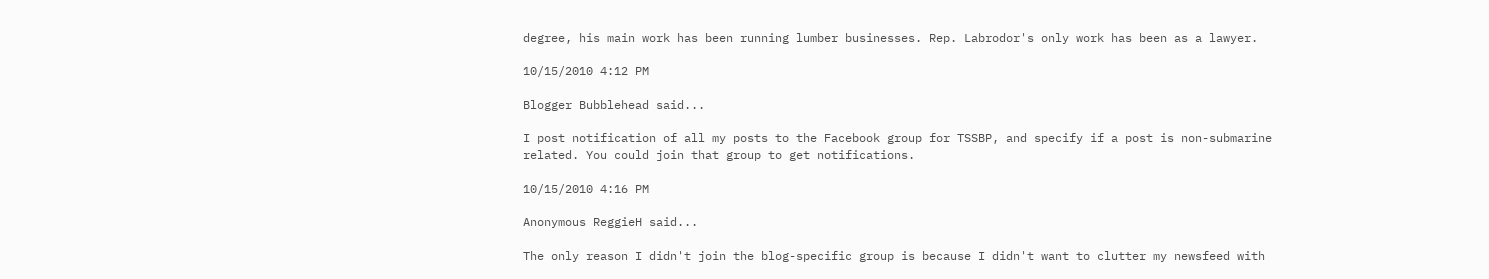degree, his main work has been running lumber businesses. Rep. Labrodor's only work has been as a lawyer.

10/15/2010 4:12 PM

Blogger Bubblehead said...

I post notification of all my posts to the Facebook group for TSSBP, and specify if a post is non-submarine related. You could join that group to get notifications.

10/15/2010 4:16 PM

Anonymous ReggieH said...

The only reason I didn't join the blog-specific group is because I didn't want to clutter my newsfeed with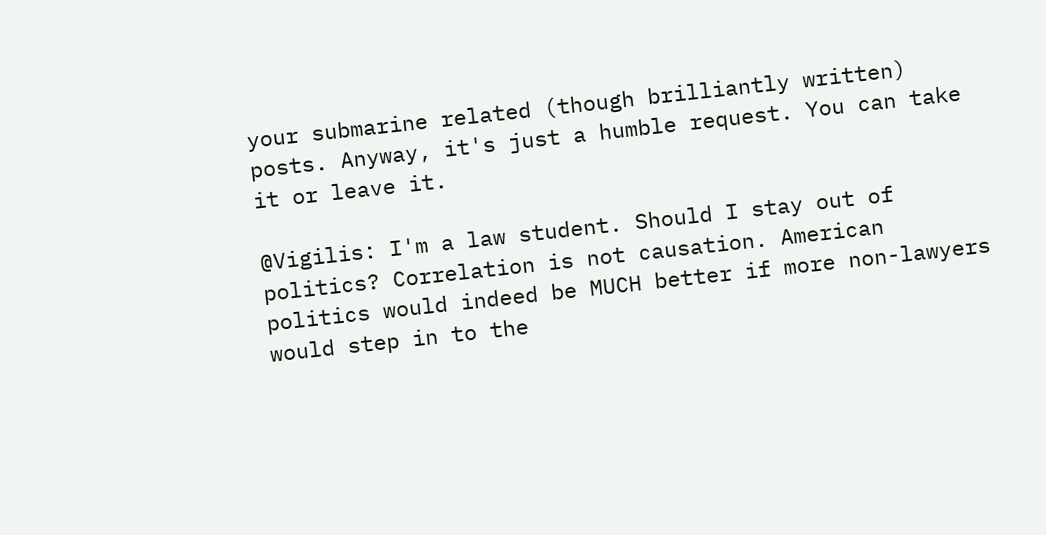your submarine related (though brilliantly written) posts. Anyway, it's just a humble request. You can take it or leave it.

@Vigilis: I'm a law student. Should I stay out of politics? Correlation is not causation. American politics would indeed be MUCH better if more non-lawyers would step in to the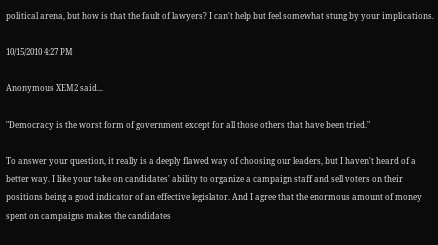political arena, but how is that the fault of lawyers? I can't help but feel somewhat stung by your implications.

10/15/2010 4:27 PM

Anonymous XEM2 said...

"Democracy is the worst form of government except for all those others that have been tried."

To answer your question, it really is a deeply flawed way of choosing our leaders, but I haven't heard of a better way. I like your take on candidates' ability to organize a campaign staff and sell voters on their positions being a good indicator of an effective legislator. And I agree that the enormous amount of money spent on campaigns makes the candidates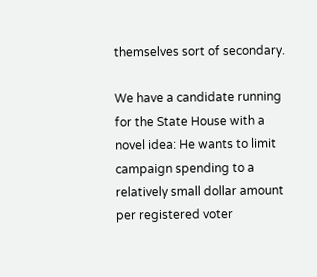themselves sort of secondary.

We have a candidate running for the State House with a novel idea: He wants to limit campaign spending to a relatively small dollar amount per registered voter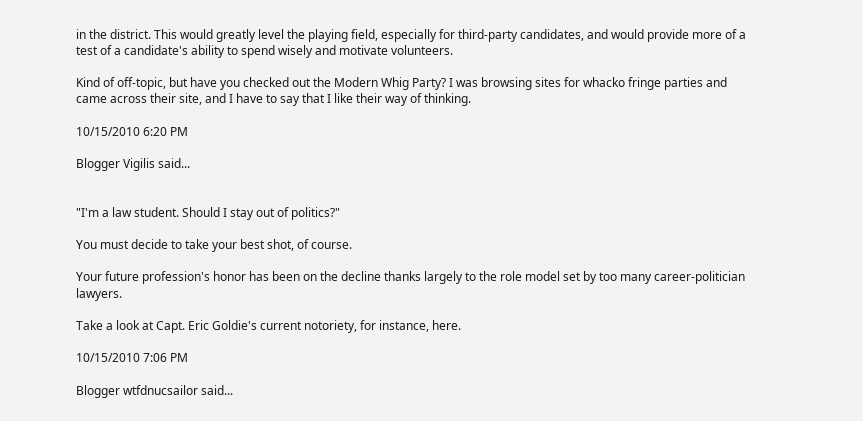in the district. This would greatly level the playing field, especially for third-party candidates, and would provide more of a test of a candidate's ability to spend wisely and motivate volunteers.

Kind of off-topic, but have you checked out the Modern Whig Party? I was browsing sites for whacko fringe parties and came across their site, and I have to say that I like their way of thinking.

10/15/2010 6:20 PM

Blogger Vigilis said...


"I'm a law student. Should I stay out of politics?"

You must decide to take your best shot, of course.

Your future profession's honor has been on the decline thanks largely to the role model set by too many career-politician lawyers.

Take a look at Capt. Eric Goldie's current notoriety, for instance, here.

10/15/2010 7:06 PM

Blogger wtfdnucsailor said...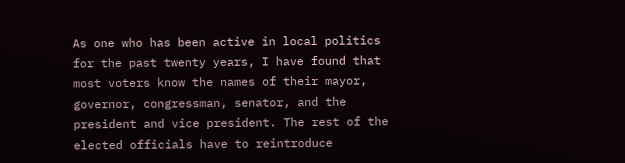As one who has been active in local politics for the past twenty years, I have found that most voters know the names of their mayor, governor, congressman, senator, and the president and vice president. The rest of the elected officials have to reintroduce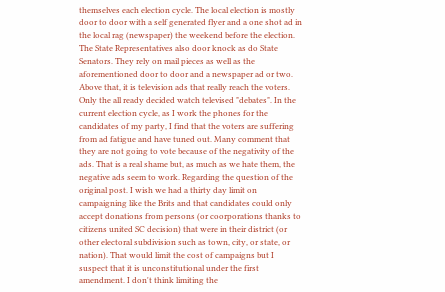themselves each election cycle. The local election is mostly door to door with a self generated flyer and a one shot ad in the local rag (newspaper) the weekend before the election. The State Representatives also door knock as do State Senators. They rely on mail pieces as well as the aforementioned door to door and a newspaper ad or two. Above that, it is television ads that really reach the voters. Only the all ready decided watch televised "debates". In the current election cycle, as I work the phones for the candidates of my party, I find that the voters are suffering from ad fatigue and have tuned out. Many comment that they are not going to vote because of the negativity of the ads. That is a real shame but, as much as we hate them, the negative ads seem to work. Regarding the question of the original post. I wish we had a thirty day limit on campaigning like the Brits and that candidates could only accept donations from persons (or coorporations thanks to citizens united SC decision) that were in their district (or other electoral subdivision such as town, city, or state, or nation). That would limit the cost of campaigns but I suspect that it is unconstitutional under the first amendment. I don't think limiting the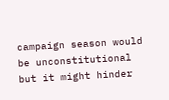campaign season would be unconstitutional but it might hinder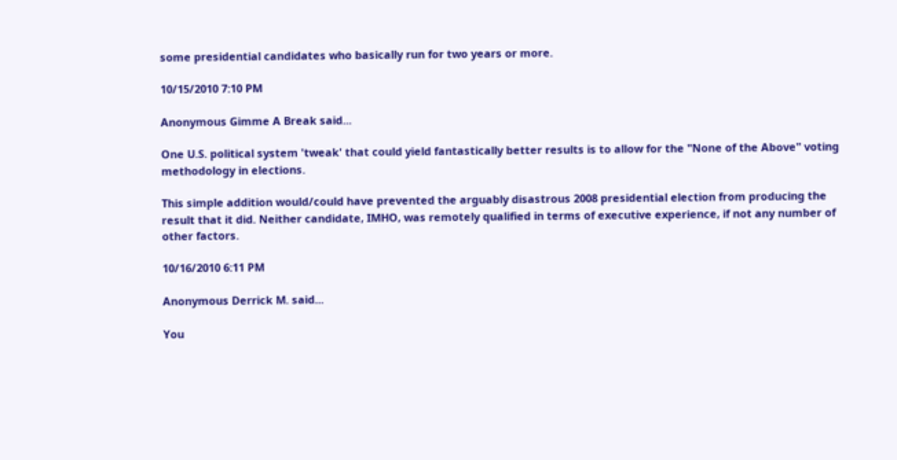some presidential candidates who basically run for two years or more.

10/15/2010 7:10 PM

Anonymous Gimme A Break said...

One U.S. political system 'tweak' that could yield fantastically better results is to allow for the "None of the Above" voting methodology in elections.

This simple addition would/could have prevented the arguably disastrous 2008 presidential election from producing the result that it did. Neither candidate, IMHO, was remotely qualified in terms of executive experience, if not any number of other factors.

10/16/2010 6:11 PM

Anonymous Derrick M. said...

You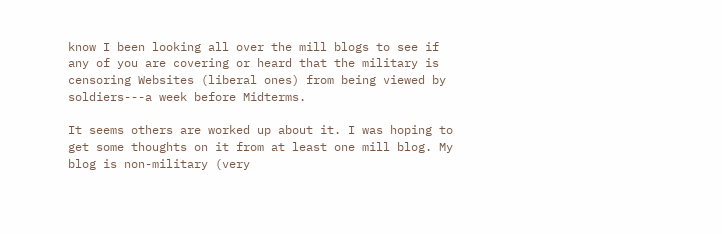know I been looking all over the mill blogs to see if any of you are covering or heard that the military is censoring Websites (liberal ones) from being viewed by soldiers---a week before Midterms.

It seems others are worked up about it. I was hoping to get some thoughts on it from at least one mill blog. My blog is non-military (very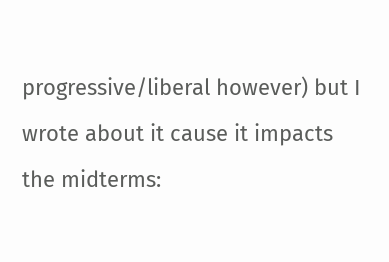progressive/liberal however) but I wrote about it cause it impacts the midterms: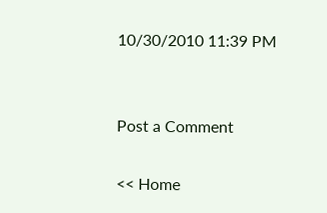10/30/2010 11:39 PM


Post a Comment

<< Home